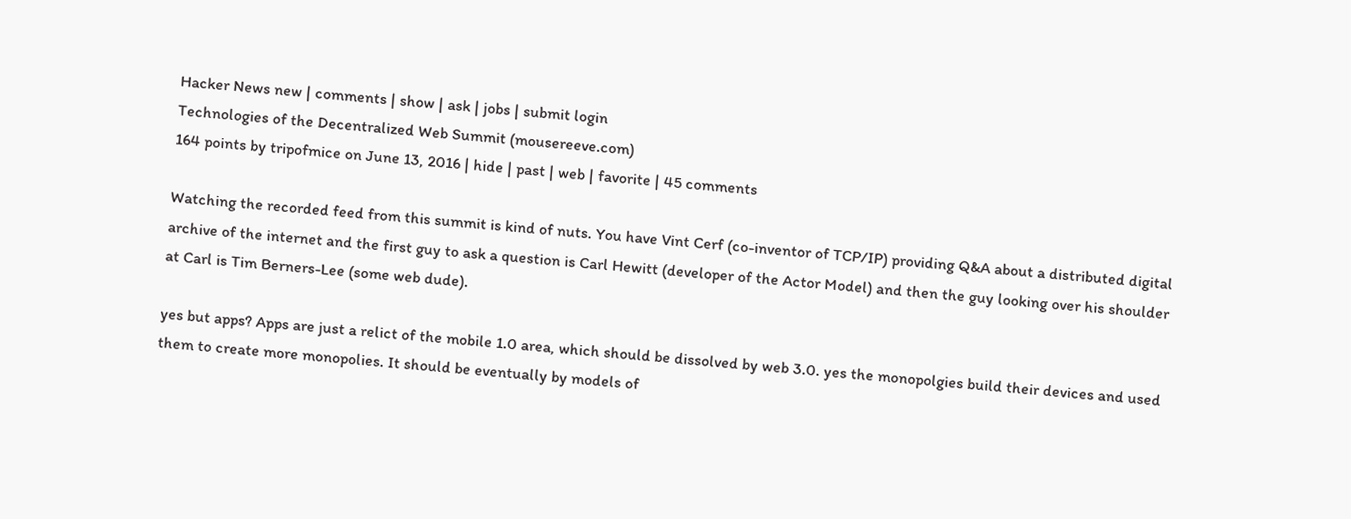Hacker News new | comments | show | ask | jobs | submit login
Technologies of the Decentralized Web Summit (mousereeve.com)
164 points by tripofmice on June 13, 2016 | hide | past | web | favorite | 45 comments

Watching the recorded feed from this summit is kind of nuts. You have Vint Cerf (co-inventor of TCP/IP) providing Q&A about a distributed digital archive of the internet and the first guy to ask a question is Carl Hewitt (developer of the Actor Model) and then the guy looking over his shoulder at Carl is Tim Berners-Lee (some web dude).

yes but apps? Apps are just a relict of the mobile 1.0 area, which should be dissolved by web 3.0. yes the monopolgies build their devices and used them to create more monopolies. It should be eventually by models of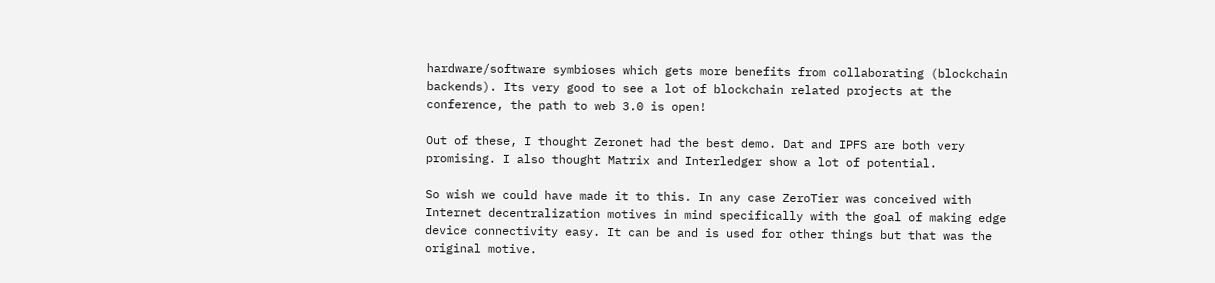hardware/software symbioses which gets more benefits from collaborating (blockchain backends). Its very good to see a lot of blockchain related projects at the conference, the path to web 3.0 is open!

Out of these, I thought Zeronet had the best demo. Dat and IPFS are both very promising. I also thought Matrix and Interledger show a lot of potential.

So wish we could have made it to this. In any case ZeroTier was conceived with Internet decentralization motives in mind specifically with the goal of making edge device connectivity easy. It can be and is used for other things but that was the original motive.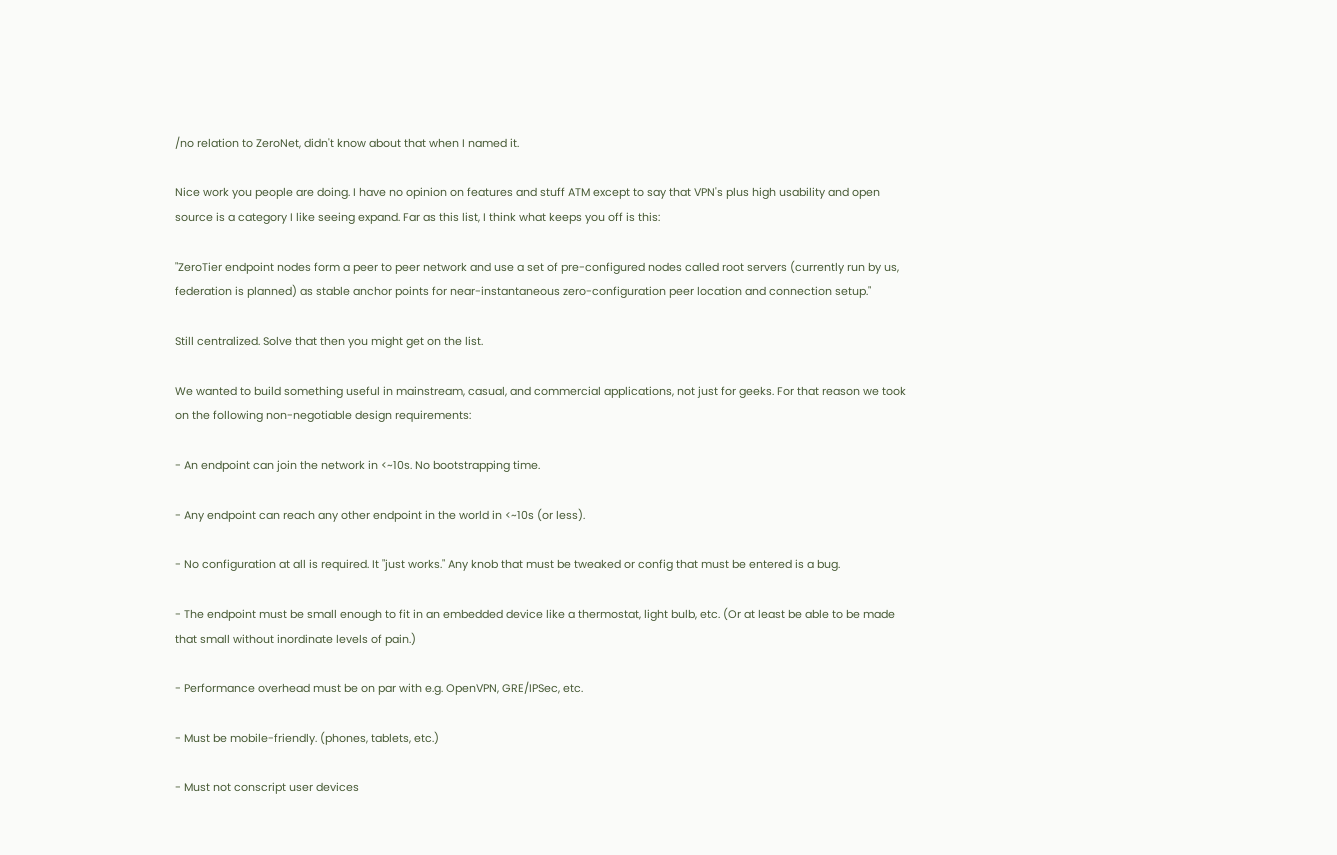/no relation to ZeroNet, didn't know about that when I named it.

Nice work you people are doing. I have no opinion on features and stuff ATM except to say that VPN's plus high usability and open source is a category I like seeing expand. Far as this list, I think what keeps you off is this:

"ZeroTier endpoint nodes form a peer to peer network and use a set of pre-configured nodes called root servers (currently run by us, federation is planned) as stable anchor points for near-instantaneous zero-configuration peer location and connection setup."

Still centralized. Solve that then you might get on the list.

We wanted to build something useful in mainstream, casual, and commercial applications, not just for geeks. For that reason we took on the following non-negotiable design requirements:

- An endpoint can join the network in <~10s. No bootstrapping time.

- Any endpoint can reach any other endpoint in the world in <~10s (or less).

- No configuration at all is required. It "just works." Any knob that must be tweaked or config that must be entered is a bug.

- The endpoint must be small enough to fit in an embedded device like a thermostat, light bulb, etc. (Or at least be able to be made that small without inordinate levels of pain.)

- Performance overhead must be on par with e.g. OpenVPN, GRE/IPSec, etc.

- Must be mobile-friendly. (phones, tablets, etc.)

- Must not conscript user devices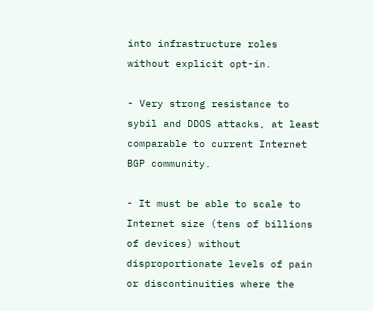into infrastructure roles without explicit opt-in.

- Very strong resistance to sybil and DDOS attacks, at least comparable to current Internet BGP community.

- It must be able to scale to Internet size (tens of billions of devices) without disproportionate levels of pain or discontinuities where the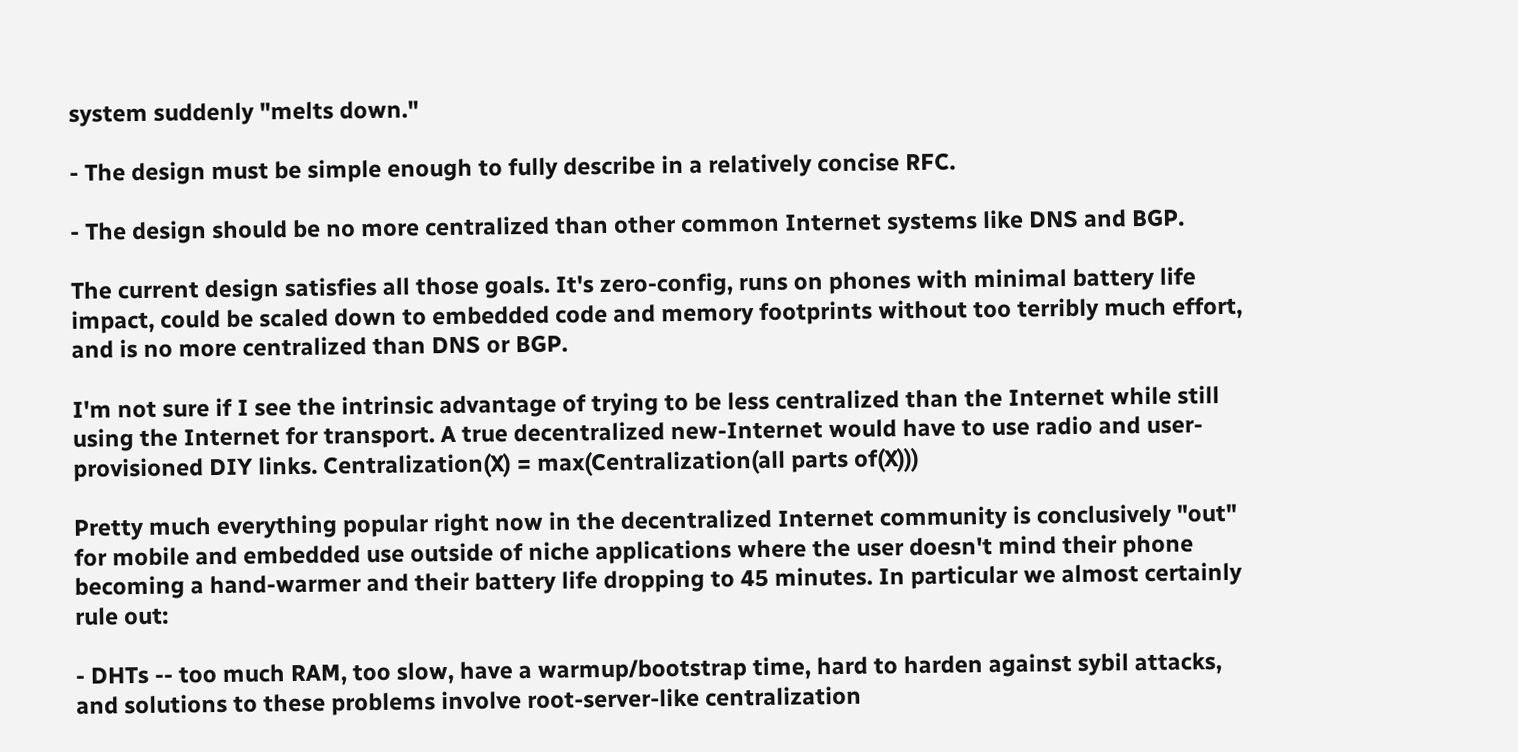system suddenly "melts down."

- The design must be simple enough to fully describe in a relatively concise RFC.

- The design should be no more centralized than other common Internet systems like DNS and BGP.

The current design satisfies all those goals. It's zero-config, runs on phones with minimal battery life impact, could be scaled down to embedded code and memory footprints without too terribly much effort, and is no more centralized than DNS or BGP.

I'm not sure if I see the intrinsic advantage of trying to be less centralized than the Internet while still using the Internet for transport. A true decentralized new-Internet would have to use radio and user-provisioned DIY links. Centralization(X) = max(Centralization(all parts of(X)))

Pretty much everything popular right now in the decentralized Internet community is conclusively "out" for mobile and embedded use outside of niche applications where the user doesn't mind their phone becoming a hand-warmer and their battery life dropping to 45 minutes. In particular we almost certainly rule out:

- DHTs -- too much RAM, too slow, have a warmup/bootstrap time, hard to harden against sybil attacks, and solutions to these problems involve root-server-like centralization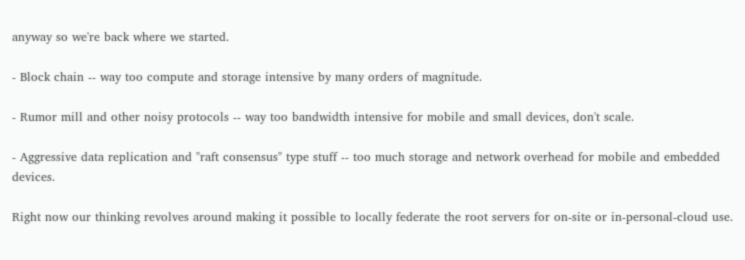anyway so we're back where we started.

- Block chain -- way too compute and storage intensive by many orders of magnitude.

- Rumor mill and other noisy protocols -- way too bandwidth intensive for mobile and small devices, don't scale.

- Aggressive data replication and "raft consensus" type stuff -- too much storage and network overhead for mobile and embedded devices.

Right now our thinking revolves around making it possible to locally federate the root servers for on-site or in-personal-cloud use.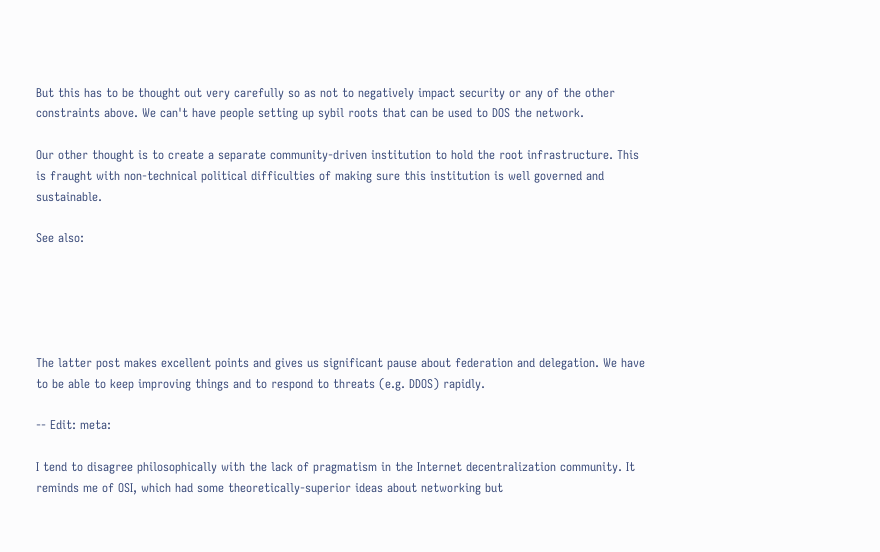But this has to be thought out very carefully so as not to negatively impact security or any of the other constraints above. We can't have people setting up sybil roots that can be used to DOS the network.

Our other thought is to create a separate community-driven institution to hold the root infrastructure. This is fraught with non-technical political difficulties of making sure this institution is well governed and sustainable.

See also:





The latter post makes excellent points and gives us significant pause about federation and delegation. We have to be able to keep improving things and to respond to threats (e.g. DDOS) rapidly.

-- Edit: meta:

I tend to disagree philosophically with the lack of pragmatism in the Internet decentralization community. It reminds me of OSI, which had some theoretically-superior ideas about networking but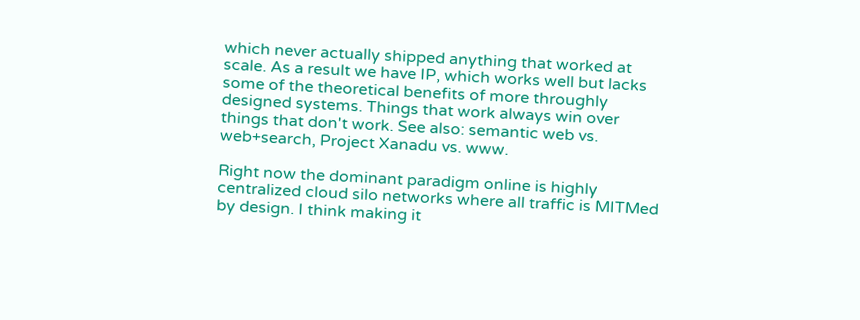which never actually shipped anything that worked at scale. As a result we have IP, which works well but lacks some of the theoretical benefits of more throughly designed systems. Things that work always win over things that don't work. See also: semantic web vs. web+search, Project Xanadu vs. www.

Right now the dominant paradigm online is highly centralized cloud silo networks where all traffic is MITMed by design. I think making it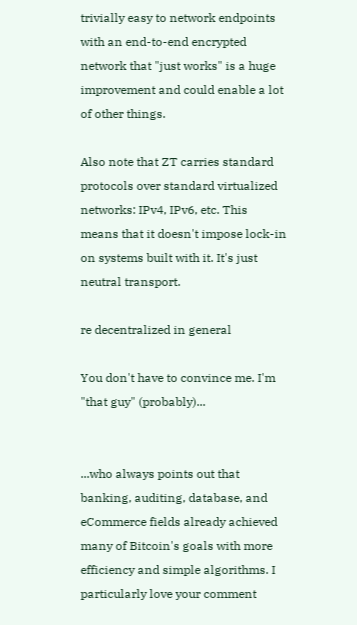trivially easy to network endpoints with an end-to-end encrypted network that "just works" is a huge improvement and could enable a lot of other things.

Also note that ZT carries standard protocols over standard virtualized networks: IPv4, IPv6, etc. This means that it doesn't impose lock-in on systems built with it. It's just neutral transport.

re decentralized in general

You don't have to convince me. I'm "that guy" (probably)...


...who always points out that banking, auditing, database, and eCommerce fields already achieved many of Bitcoin's goals with more efficiency and simple algorithms. I particularly love your comment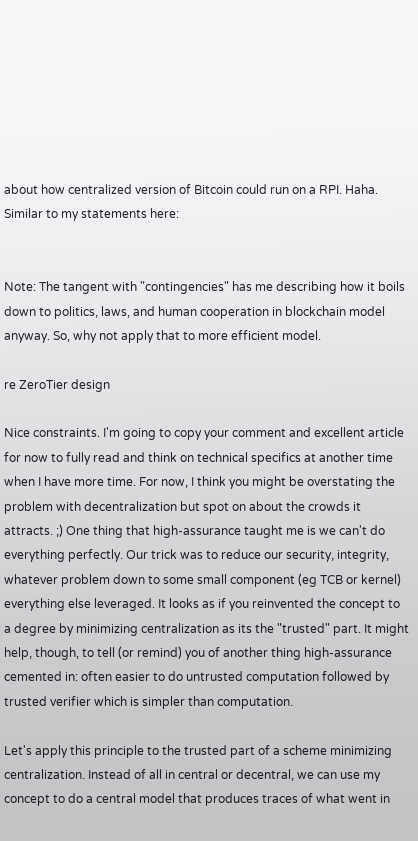about how centralized version of Bitcoin could run on a RPI. Haha. Similar to my statements here:


Note: The tangent with "contingencies" has me describing how it boils down to politics, laws, and human cooperation in blockchain model anyway. So, why not apply that to more efficient model.

re ZeroTier design

Nice constraints. I'm going to copy your comment and excellent article for now to fully read and think on technical specifics at another time when I have more time. For now, I think you might be overstating the problem with decentralization but spot on about the crowds it attracts. ;) One thing that high-assurance taught me is we can't do everything perfectly. Our trick was to reduce our security, integrity, whatever problem down to some small component (eg TCB or kernel) everything else leveraged. It looks as if you reinvented the concept to a degree by minimizing centralization as its the "trusted" part. It might help, though, to tell (or remind) you of another thing high-assurance cemented in: often easier to do untrusted computation followed by trusted verifier which is simpler than computation.

Let's apply this principle to the trusted part of a scheme minimizing centralization. Instead of all in central or decentral, we can use my concept to do a central model that produces traces of what went in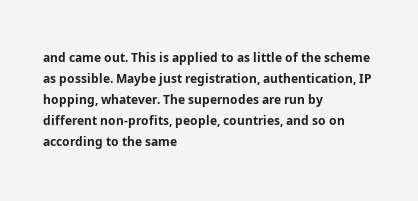and came out. This is applied to as little of the scheme as possible. Maybe just registration, authentication, IP hopping, whatever. The supernodes are run by different non-profits, people, countries, and so on according to the same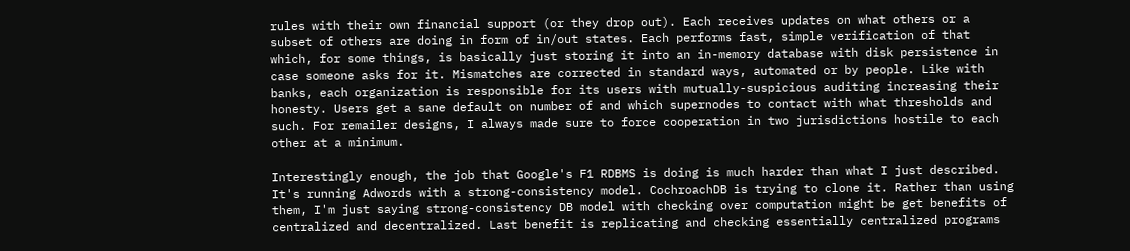rules with their own financial support (or they drop out). Each receives updates on what others or a subset of others are doing in form of in/out states. Each performs fast, simple verification of that which, for some things, is basically just storing it into an in-memory database with disk persistence in case someone asks for it. Mismatches are corrected in standard ways, automated or by people. Like with banks, each organization is responsible for its users with mutually-suspicious auditing increasing their honesty. Users get a sane default on number of and which supernodes to contact with what thresholds and such. For remailer designs, I always made sure to force cooperation in two jurisdictions hostile to each other at a minimum.

Interestingly enough, the job that Google's F1 RDBMS is doing is much harder than what I just described. It's running Adwords with a strong-consistency model. CochroachDB is trying to clone it. Rather than using them, I'm just saying strong-consistency DB model with checking over computation might be get benefits of centralized and decentralized. Last benefit is replicating and checking essentially centralized programs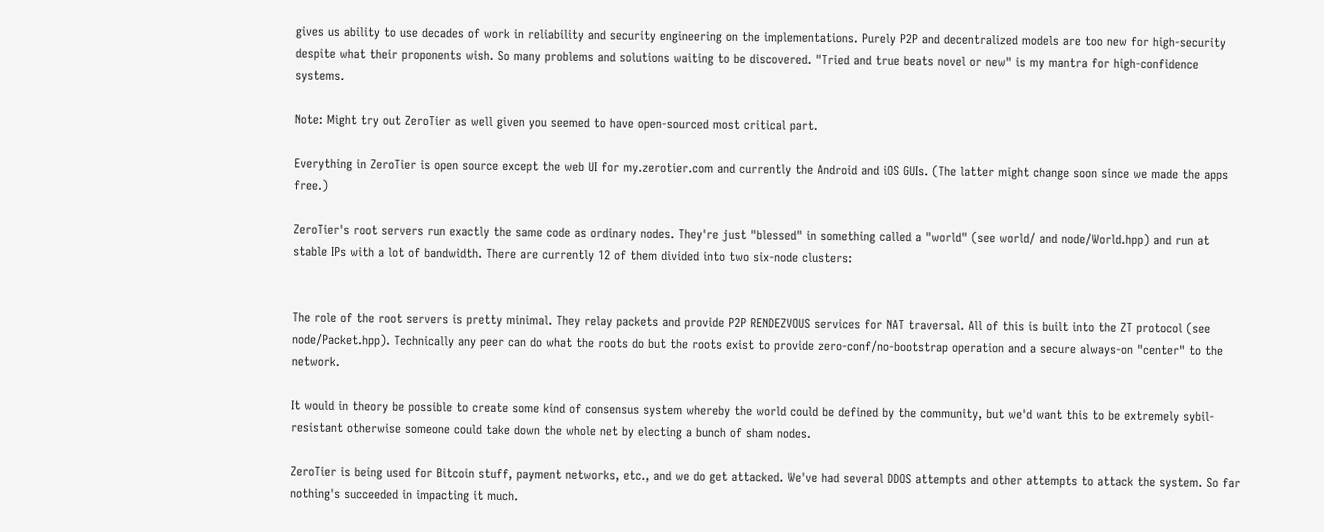gives us ability to use decades of work in reliability and security engineering on the implementations. Purely P2P and decentralized models are too new for high-security despite what their proponents wish. So many problems and solutions waiting to be discovered. "Tried and true beats novel or new" is my mantra for high-confidence systems.

Note: Might try out ZeroTier as well given you seemed to have open-sourced most critical part.

Everything in ZeroTier is open source except the web UI for my.zerotier.com and currently the Android and iOS GUIs. (The latter might change soon since we made the apps free.)

ZeroTier's root servers run exactly the same code as ordinary nodes. They're just "blessed" in something called a "world" (see world/ and node/World.hpp) and run at stable IPs with a lot of bandwidth. There are currently 12 of them divided into two six-node clusters:


The role of the root servers is pretty minimal. They relay packets and provide P2P RENDEZVOUS services for NAT traversal. All of this is built into the ZT protocol (see node/Packet.hpp). Technically any peer can do what the roots do but the roots exist to provide zero-conf/no-bootstrap operation and a secure always-on "center" to the network.

It would in theory be possible to create some kind of consensus system whereby the world could be defined by the community, but we'd want this to be extremely sybil-resistant otherwise someone could take down the whole net by electing a bunch of sham nodes.

ZeroTier is being used for Bitcoin stuff, payment networks, etc., and we do get attacked. We've had several DDOS attempts and other attempts to attack the system. So far nothing's succeeded in impacting it much.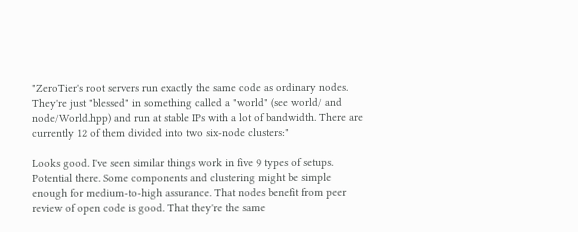"ZeroTier's root servers run exactly the same code as ordinary nodes. They're just "blessed" in something called a "world" (see world/ and node/World.hpp) and run at stable IPs with a lot of bandwidth. There are currently 12 of them divided into two six-node clusters:"

Looks good. I've seen similar things work in five 9 types of setups. Potential there. Some components and clustering might be simple enough for medium-to-high assurance. That nodes benefit from peer review of open code is good. That they're the same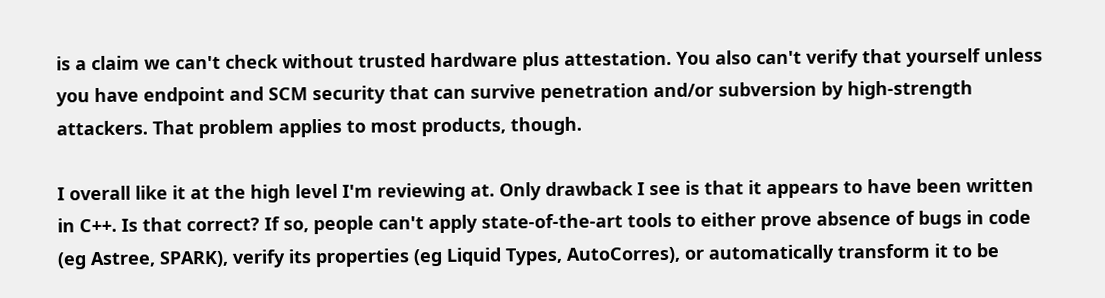is a claim we can't check without trusted hardware plus attestation. You also can't verify that yourself unless you have endpoint and SCM security that can survive penetration and/or subversion by high-strength attackers. That problem applies to most products, though.

I overall like it at the high level I'm reviewing at. Only drawback I see is that it appears to have been written in C++. Is that correct? If so, people can't apply state-of-the-art tools to either prove absence of bugs in code (eg Astree, SPARK), verify its properties (eg Liquid Types, AutoCorres), or automatically transform it to be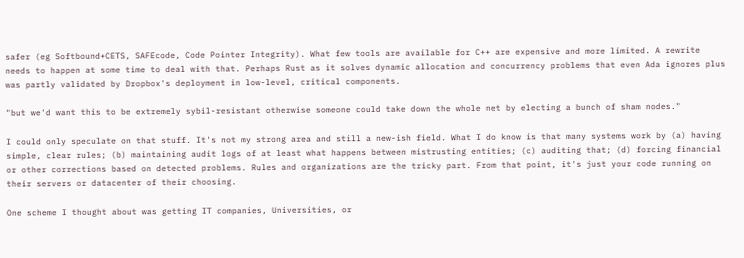safer (eg Softbound+CETS, SAFEcode, Code Pointer Integrity). What few tools are available for C++ are expensive and more limited. A rewrite needs to happen at some time to deal with that. Perhaps Rust as it solves dynamic allocation and concurrency problems that even Ada ignores plus was partly validated by Dropbox's deployment in low-level, critical components.

"but we'd want this to be extremely sybil-resistant otherwise someone could take down the whole net by electing a bunch of sham nodes."

I could only speculate on that stuff. It's not my strong area and still a new-ish field. What I do know is that many systems work by (a) having simple, clear rules; (b) maintaining audit logs of at least what happens between mistrusting entities; (c) auditing that; (d) forcing financial or other corrections based on detected problems. Rules and organizations are the tricky part. From that point, it's just your code running on their servers or datacenter of their choosing.

One scheme I thought about was getting IT companies, Universities, or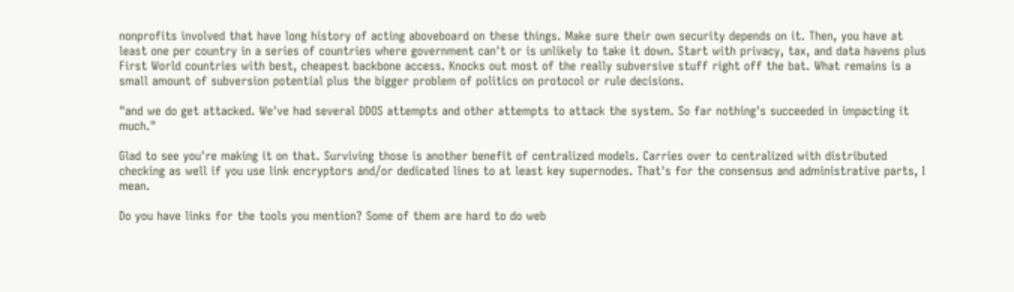nonprofits involved that have long history of acting aboveboard on these things. Make sure their own security depends on it. Then, you have at least one per country in a series of countries where government can't or is unlikely to take it down. Start with privacy, tax, and data havens plus First World countries with best, cheapest backbone access. Knocks out most of the really subversive stuff right off the bat. What remains is a small amount of subversion potential plus the bigger problem of politics on protocol or rule decisions.

"and we do get attacked. We've had several DDOS attempts and other attempts to attack the system. So far nothing's succeeded in impacting it much."

Glad to see you're making it on that. Surviving those is another benefit of centralized models. Carries over to centralized with distributed checking as well if you use link encryptors and/or dedicated lines to at least key supernodes. That's for the consensus and administrative parts, I mean.

Do you have links for the tools you mention? Some of them are hard to do web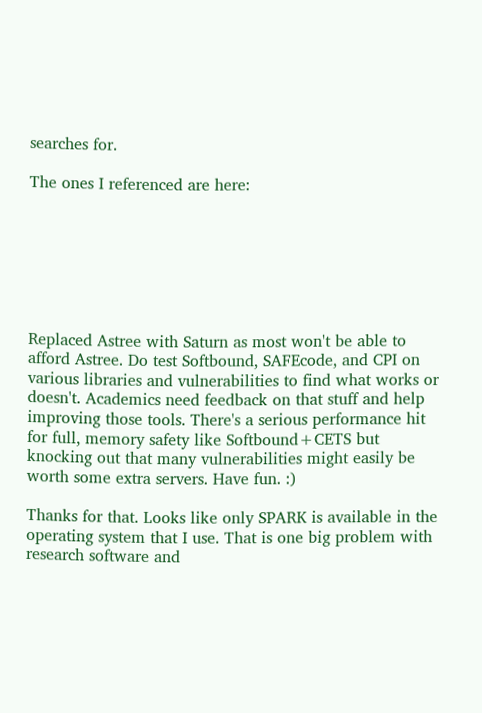searches for.

The ones I referenced are here:







Replaced Astree with Saturn as most won't be able to afford Astree. Do test Softbound, SAFEcode, and CPI on various libraries and vulnerabilities to find what works or doesn't. Academics need feedback on that stuff and help improving those tools. There's a serious performance hit for full, memory safety like Softbound+CETS but knocking out that many vulnerabilities might easily be worth some extra servers. Have fun. :)

Thanks for that. Looks like only SPARK is available in the operating system that I use. That is one big problem with research software and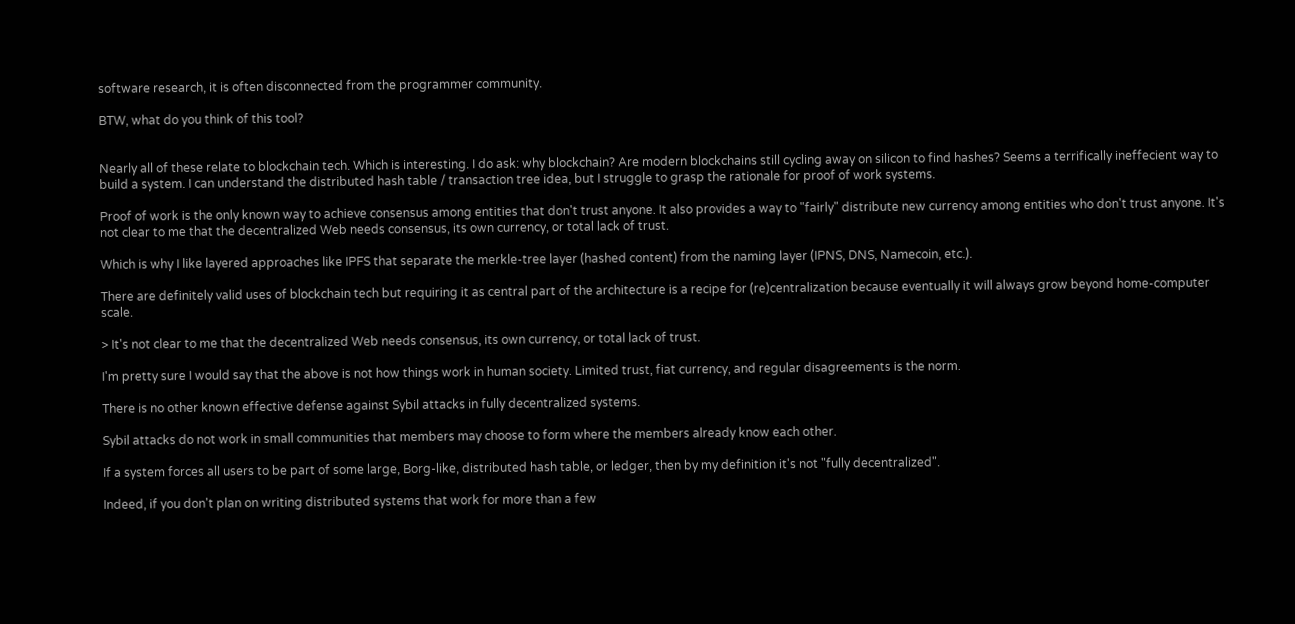software research, it is often disconnected from the programmer community.

BTW, what do you think of this tool?


Nearly all of these relate to blockchain tech. Which is interesting. I do ask: why blockchain? Are modern blockchains still cycling away on silicon to find hashes? Seems a terrifically ineffecient way to build a system. I can understand the distributed hash table / transaction tree idea, but I struggle to grasp the rationale for proof of work systems.

Proof of work is the only known way to achieve consensus among entities that don't trust anyone. It also provides a way to "fairly" distribute new currency among entities who don't trust anyone. It's not clear to me that the decentralized Web needs consensus, its own currency, or total lack of trust.

Which is why I like layered approaches like IPFS that separate the merkle-tree layer (hashed content) from the naming layer (IPNS, DNS, Namecoin, etc.).

There are definitely valid uses of blockchain tech but requiring it as central part of the architecture is a recipe for (re)centralization because eventually it will always grow beyond home-computer scale.

> It's not clear to me that the decentralized Web needs consensus, its own currency, or total lack of trust.

I'm pretty sure I would say that the above is not how things work in human society. Limited trust, fiat currency, and regular disagreements is the norm.

There is no other known effective defense against Sybil attacks in fully decentralized systems.

Sybil attacks do not work in small communities that members may choose to form where the members already know each other.

If a system forces all users to be part of some large, Borg-like, distributed hash table, or ledger, then by my definition it's not "fully decentralized".

Indeed, if you don't plan on writing distributed systems that work for more than a few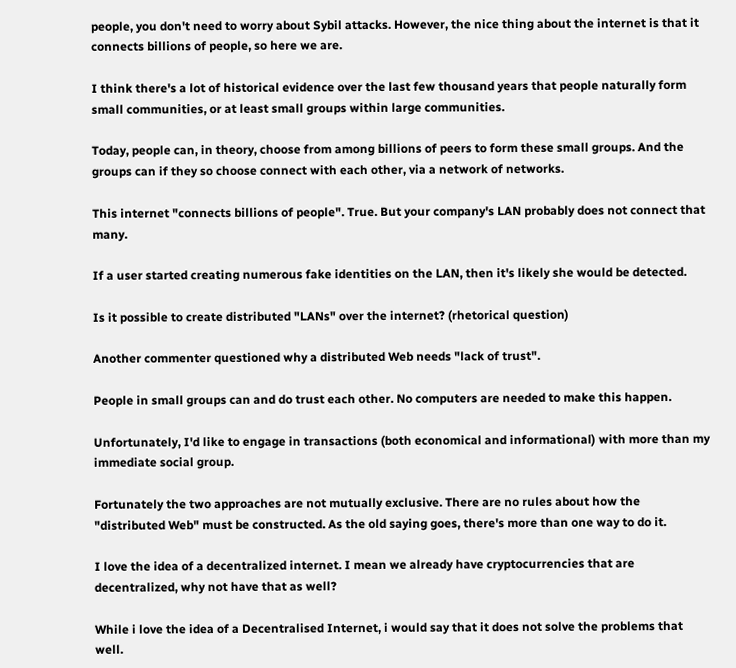people, you don't need to worry about Sybil attacks. However, the nice thing about the internet is that it connects billions of people, so here we are.

I think there's a lot of historical evidence over the last few thousand years that people naturally form small communities, or at least small groups within large communities.

Today, people can, in theory, choose from among billions of peers to form these small groups. And the groups can if they so choose connect with each other, via a network of networks.

This internet "connects billions of people". True. But your company's LAN probably does not connect that many.

If a user started creating numerous fake identities on the LAN, then it's likely she would be detected.

Is it possible to create distributed "LANs" over the internet? (rhetorical question)

Another commenter questioned why a distributed Web needs "lack of trust".

People in small groups can and do trust each other. No computers are needed to make this happen.

Unfortunately, I'd like to engage in transactions (both economical and informational) with more than my immediate social group.

Fortunately the two approaches are not mutually exclusive. There are no rules about how the "distributed Web" must be constructed. As the old saying goes, there's more than one way to do it.

I love the idea of a decentralized internet. I mean we already have cryptocurrencies that are decentralized, why not have that as well?

While i love the idea of a Decentralised Internet, i would say that it does not solve the problems that well.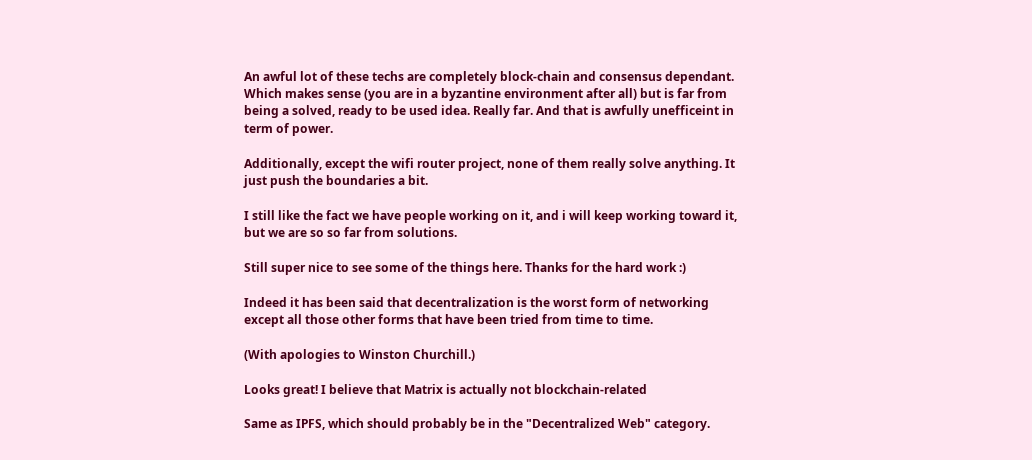An awful lot of these techs are completely block-chain and consensus dependant. Which makes sense (you are in a byzantine environment after all) but is far from being a solved, ready to be used idea. Really far. And that is awfully unefficeint in term of power.

Additionally, except the wifi router project, none of them really solve anything. It just push the boundaries a bit.

I still like the fact we have people working on it, and i will keep working toward it, but we are so so far from solutions.

Still super nice to see some of the things here. Thanks for the hard work :)

Indeed it has been said that decentralization is the worst form of networking except all those other forms that have been tried from time to time.

(With apologies to Winston Churchill.)

Looks great! I believe that Matrix is actually not blockchain-related

Same as IPFS, which should probably be in the "Decentralized Web" category.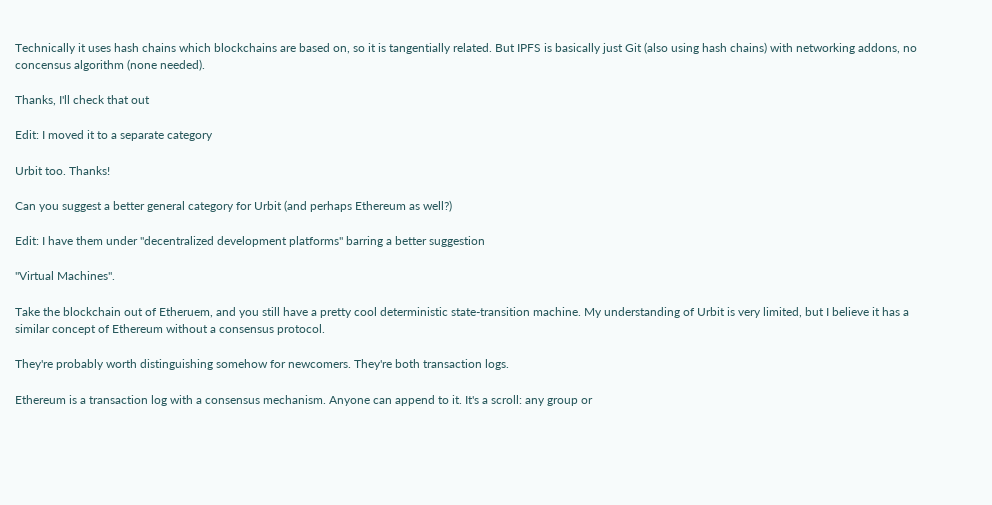Technically it uses hash chains which blockchains are based on, so it is tangentially related. But IPFS is basically just Git (also using hash chains) with networking addons, no concensus algorithm (none needed).

Thanks, I'll check that out

Edit: I moved it to a separate category

Urbit too. Thanks!

Can you suggest a better general category for Urbit (and perhaps Ethereum as well?)

Edit: I have them under "decentralized development platforms" barring a better suggestion

"Virtual Machines".

Take the blockchain out of Etheruem, and you still have a pretty cool deterministic state-transition machine. My understanding of Urbit is very limited, but I believe it has a similar concept of Ethereum without a consensus protocol.

They're probably worth distinguishing somehow for newcomers. They're both transaction logs.

Ethereum is a transaction log with a consensus mechanism. Anyone can append to it. It's a scroll: any group or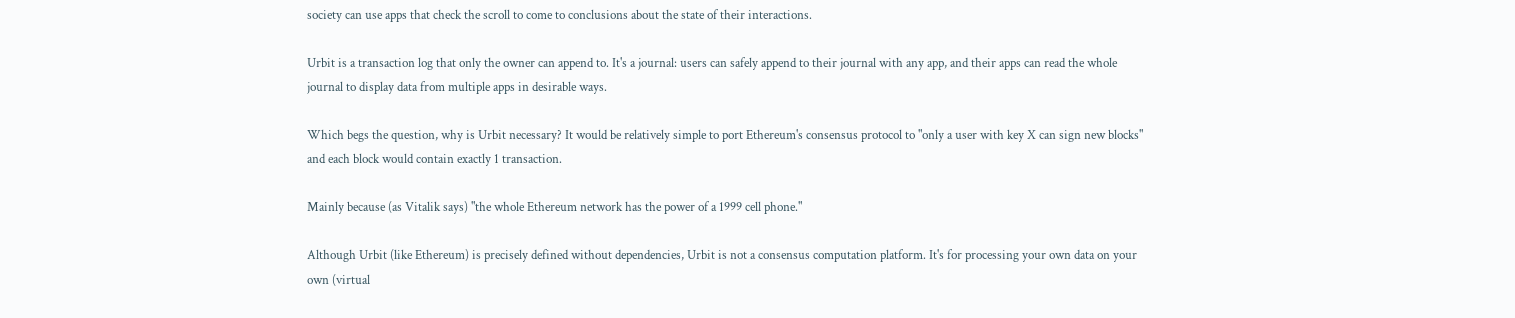society can use apps that check the scroll to come to conclusions about the state of their interactions.

Urbit is a transaction log that only the owner can append to. It's a journal: users can safely append to their journal with any app, and their apps can read the whole journal to display data from multiple apps in desirable ways.

Which begs the question, why is Urbit necessary? It would be relatively simple to port Ethereum's consensus protocol to "only a user with key X can sign new blocks" and each block would contain exactly 1 transaction.

Mainly because (as Vitalik says) "the whole Ethereum network has the power of a 1999 cell phone."

Although Urbit (like Ethereum) is precisely defined without dependencies, Urbit is not a consensus computation platform. It's for processing your own data on your own (virtual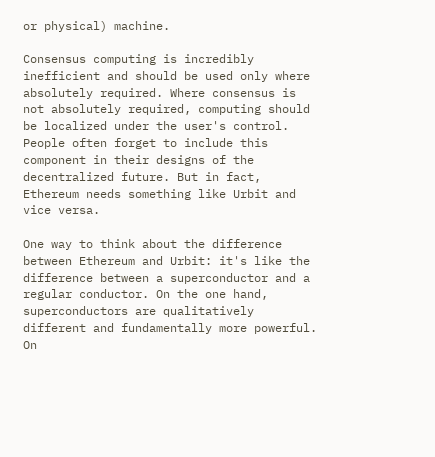or physical) machine.

Consensus computing is incredibly inefficient and should be used only where absolutely required. Where consensus is not absolutely required, computing should be localized under the user's control. People often forget to include this component in their designs of the decentralized future. But in fact, Ethereum needs something like Urbit and vice versa.

One way to think about the difference between Ethereum and Urbit: it's like the difference between a superconductor and a regular conductor. On the one hand, superconductors are qualitatively different and fundamentally more powerful. On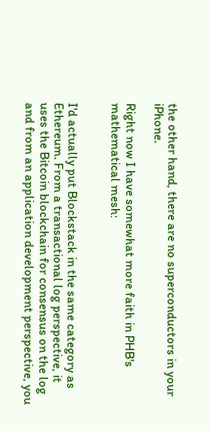the other hand, there are no superconductors in your iPhone.

Right now I have somewhat more faith in PHB's mathematical mesh:


I'd actually put Blockstack in the same category as Ethereum. From a transactional log perspective, it uses the Bitcoin blockchain for consensus on the log and from an application development perspective, you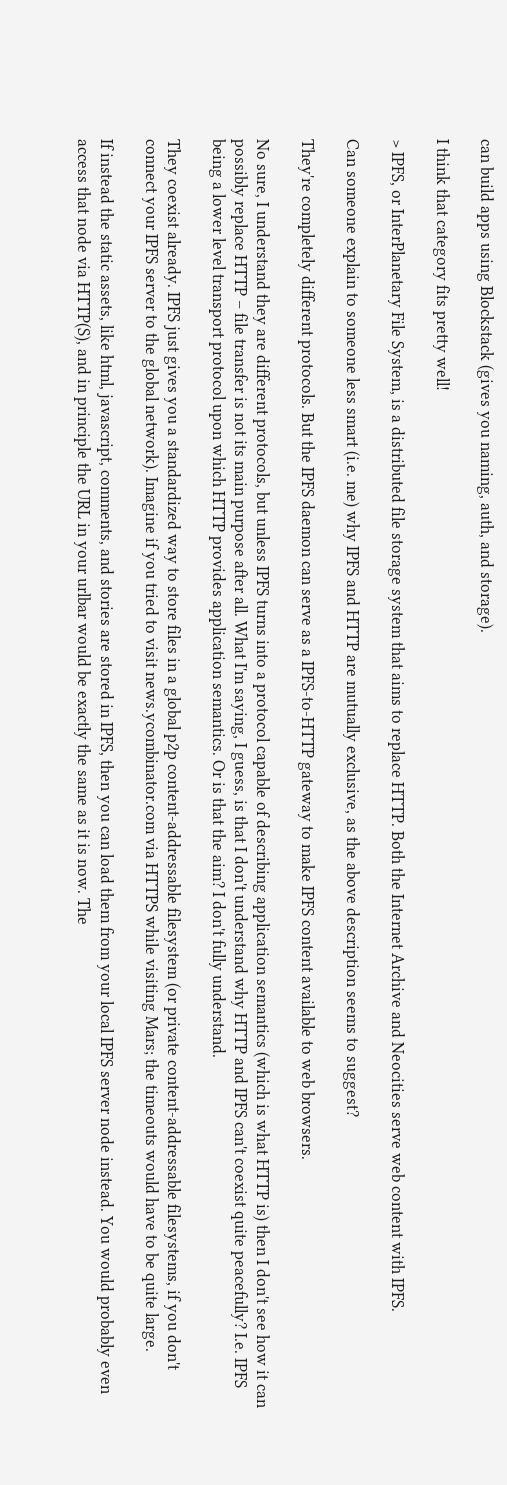can build apps using Blockstack (gives you naming, auth, and storage).

I think that category fits pretty well!

> IPFS, or InterPlanetary File System, is a distributed file storage system that aims to replace HTTP. Both the Internet Archive and Neocities serve web content with IPFS.

Can someone explain to someone less smart (i.e. me) why IPFS and HTTP are mutually exclusive, as the above description seems to suggest?

They're completely different protocols. But the IPFS daemon can serve as a IPFS-to-HTTP gateway to make IPFS content available to web browsers.

No sure, I understand they are different protocols, but unless IPFS turns into a protocol capable of describing application semantics (which is what HTTP is) then I don't see how it can possibly replace HTTP – file transfer is not its main purpose after all. What I'm saying, I guess, is that I don't understand why HTTP and IPFS can't coexist quite peacefully? I.e. IPFS being a lower level transport protocol upon which HTTP provides application semantics. Or is that the aim? I don't fully understand.

They coexist already. IPFS just gives you a standardized way to store files in a global p2p content-addressable filesystem (or private content-addressable filesystems, if you don't connect your IPFS server to the global network). Imagine if you tried to visit news.ycombinator.com via HTTPS while visiting Mars; the timeouts would have to be quite large.

If instead the static assets, like html, javascript, comments, and stories are stored in IPFS, then you can load them from your local IPFS server node instead. You would probably even access that node via HTTP(S), and in principle the URL in your urlbar would be exactly the same as it is now. The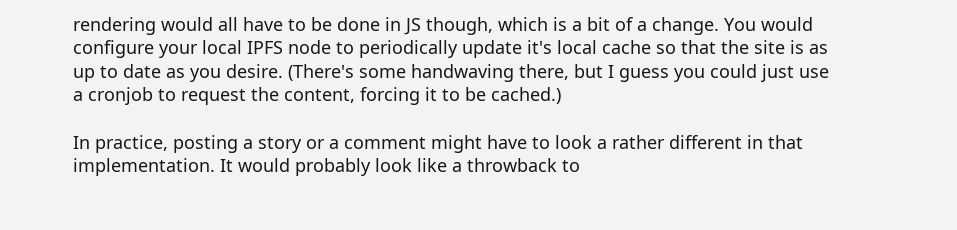rendering would all have to be done in JS though, which is a bit of a change. You would configure your local IPFS node to periodically update it's local cache so that the site is as up to date as you desire. (There's some handwaving there, but I guess you could just use a cronjob to request the content, forcing it to be cached.)

In practice, posting a story or a comment might have to look a rather different in that implementation. It would probably look like a throwback to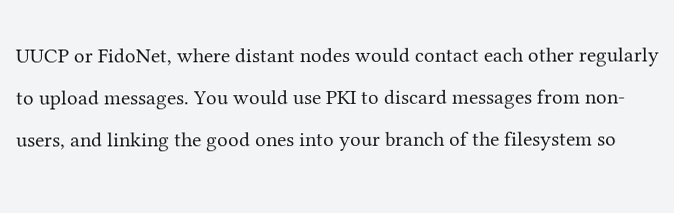UUCP or FidoNet, where distant nodes would contact each other regularly to upload messages. You would use PKI to discard messages from non-users, and linking the good ones into your branch of the filesystem so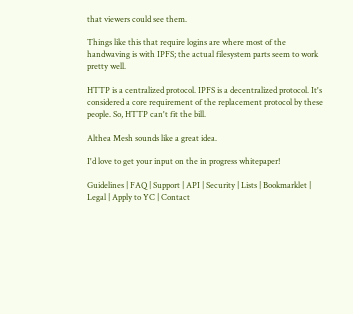that viewers could see them.

Things like this that require logins are where most of the handwaving is with IPFS; the actual filesystem parts seem to work pretty well.

HTTP is a centralized protocol. IPFS is a decentralized protocol. It's considered a core requirement of the replacement protocol by these people. So, HTTP can't fit the bill.

Althea Mesh sounds like a great idea.

I'd love to get your input on the in progress whitepaper!

Guidelines | FAQ | Support | API | Security | Lists | Bookmarklet | Legal | Apply to YC | Contact